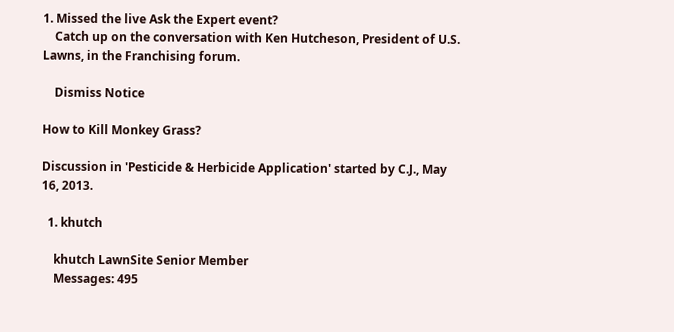1. Missed the live Ask the Expert event?
    Catch up on the conversation with Ken Hutcheson, President of U.S. Lawns, in the Franchising forum.

    Dismiss Notice

How to Kill Monkey Grass?

Discussion in 'Pesticide & Herbicide Application' started by C.J., May 16, 2013.

  1. khutch

    khutch LawnSite Senior Member
    Messages: 495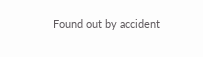Found out by accident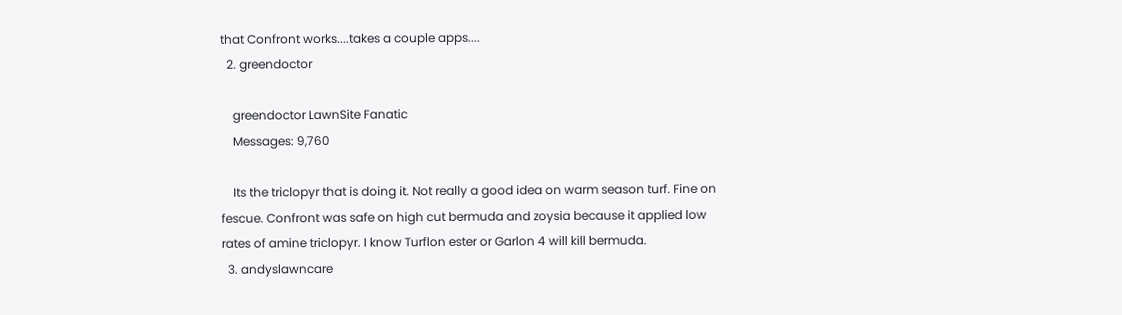that Confront works....takes a couple apps....
  2. greendoctor

    greendoctor LawnSite Fanatic
    Messages: 9,760

    Its the triclopyr that is doing it. Not really a good idea on warm season turf. Fine on fescue. Confront was safe on high cut bermuda and zoysia because it applied low rates of amine triclopyr. I know Turflon ester or Garlon 4 will kill bermuda.
  3. andyslawncare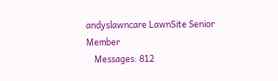andyslawncare LawnSite Senior Member
    Messages: 812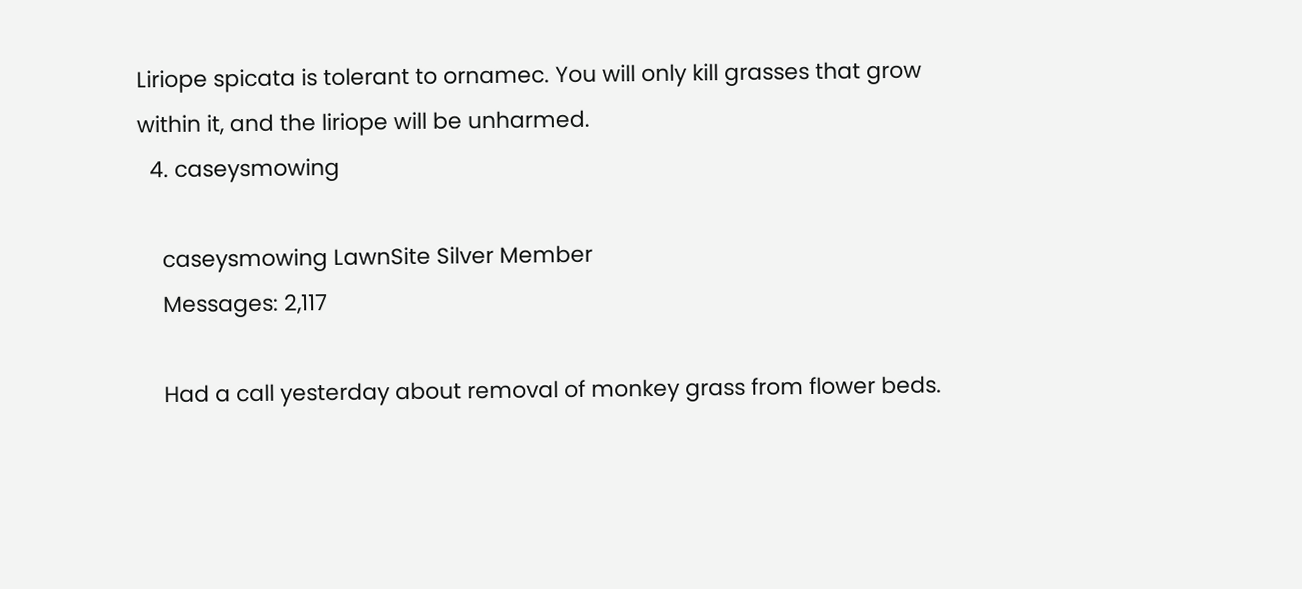Liriope spicata is tolerant to ornamec. You will only kill grasses that grow within it, and the liriope will be unharmed.
  4. caseysmowing

    caseysmowing LawnSite Silver Member
    Messages: 2,117

    Had a call yesterday about removal of monkey grass from flower beds.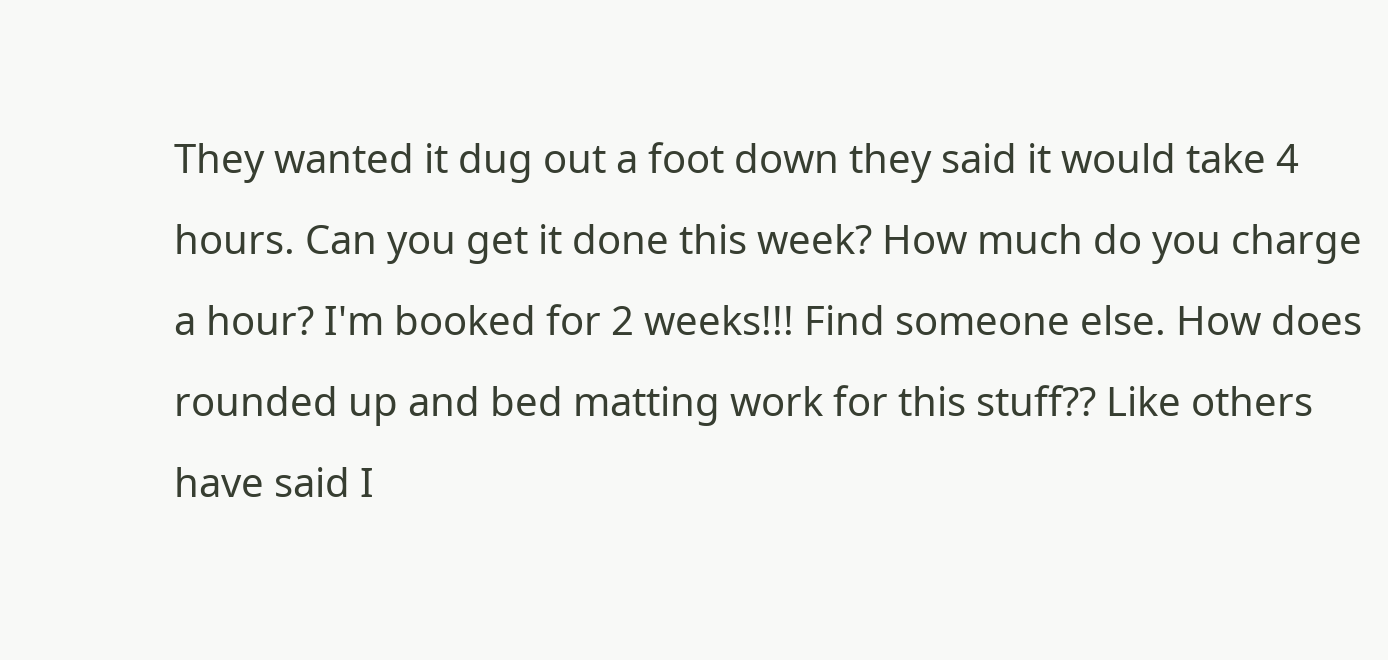They wanted it dug out a foot down they said it would take 4 hours. Can you get it done this week? How much do you charge a hour? I'm booked for 2 weeks!!! Find someone else. How does rounded up and bed matting work for this stuff?? Like others have said I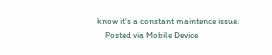know it's a constant maintence issue.
    Posted via Mobile Device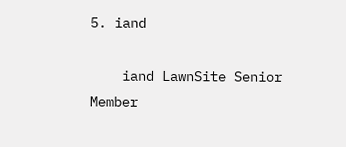5. iand

    iand LawnSite Senior Member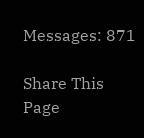Messages: 871

Share This Page